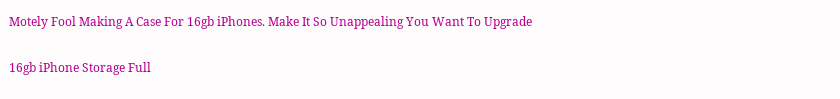Motely Fool Making A Case For 16gb iPhones. Make It So Unappealing You Want To Upgrade

16gb iPhone Storage Full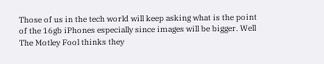Those of us in the tech world will keep asking what is the point of the 16gb iPhones especially since images will be bigger. Well The Motley Fool thinks they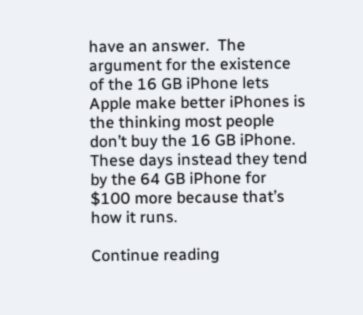have an answer.  The argument for the existence of the 16 GB iPhone lets Apple make better iPhones is the thinking most people don’t buy the 16 GB iPhone.  These days instead they tend by the 64 GB iPhone for $100 more because that’s how it runs.

Continue reading